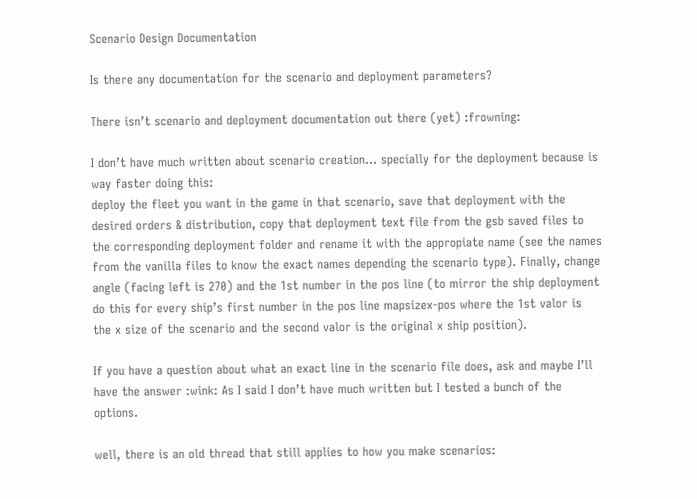Scenario Design Documentation

Is there any documentation for the scenario and deployment parameters?

There isn’t scenario and deployment documentation out there (yet) :frowning:

I don’t have much written about scenario creation… specially for the deployment because is way faster doing this:
deploy the fleet you want in the game in that scenario, save that deployment with the desired orders & distribution, copy that deployment text file from the gsb saved files to the corresponding deployment folder and rename it with the appropiate name (see the names from the vanilla files to know the exact names depending the scenario type). Finally, change angle (facing left is 270) and the 1st number in the pos line (to mirror the ship deployment do this for every ship’s first number in the pos line mapsizex-pos where the 1st valor is the x size of the scenario and the second valor is the original x ship position).

If you have a question about what an exact line in the scenario file does, ask and maybe I’ll have the answer :wink: As I said I don’t have much written but I tested a bunch of the options.

well, there is an old thread that still applies to how you make scenarios: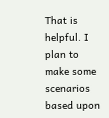That is helpful. I plan to make some scenarios based upon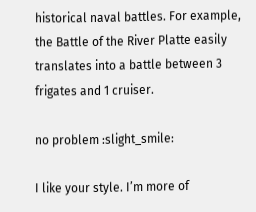historical naval battles. For example, the Battle of the River Platte easily translates into a battle between 3 frigates and 1 cruiser.

no problem :slight_smile:

I like your style. I’m more of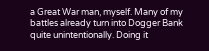a Great War man, myself. Many of my battles already turn into Dogger Bank quite unintentionally. Doing it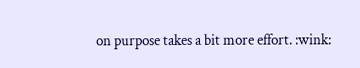on purpose takes a bit more effort. :wink: